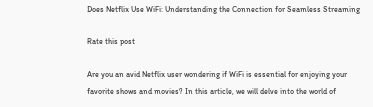Does Netflix Use WiFi: Understanding the Connection for Seamless Streaming

Rate this post

Are you an avid Netflix user wondering if WiFi is essential for enjoying your favorite shows and movies? In this article, we will delve into the world of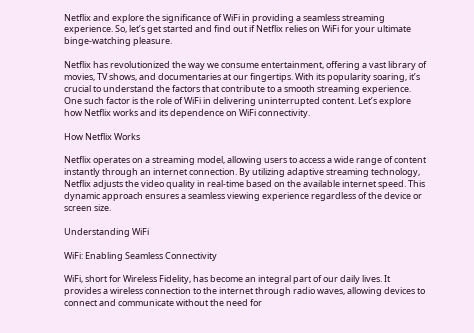Netflix and explore the significance of WiFi in providing a seamless streaming experience. So, let’s get started and find out if Netflix relies on WiFi for your ultimate binge-watching pleasure.

Netflix has revolutionized the way we consume entertainment, offering a vast library of movies, TV shows, and documentaries at our fingertips. With its popularity soaring, it’s crucial to understand the factors that contribute to a smooth streaming experience. One such factor is the role of WiFi in delivering uninterrupted content. Let’s explore how Netflix works and its dependence on WiFi connectivity.

How Netflix Works

Netflix operates on a streaming model, allowing users to access a wide range of content instantly through an internet connection. By utilizing adaptive streaming technology, Netflix adjusts the video quality in real-time based on the available internet speed. This dynamic approach ensures a seamless viewing experience regardless of the device or screen size.

Understanding WiFi

WiFi: Enabling Seamless Connectivity

WiFi, short for Wireless Fidelity, has become an integral part of our daily lives. It provides a wireless connection to the internet through radio waves, allowing devices to connect and communicate without the need for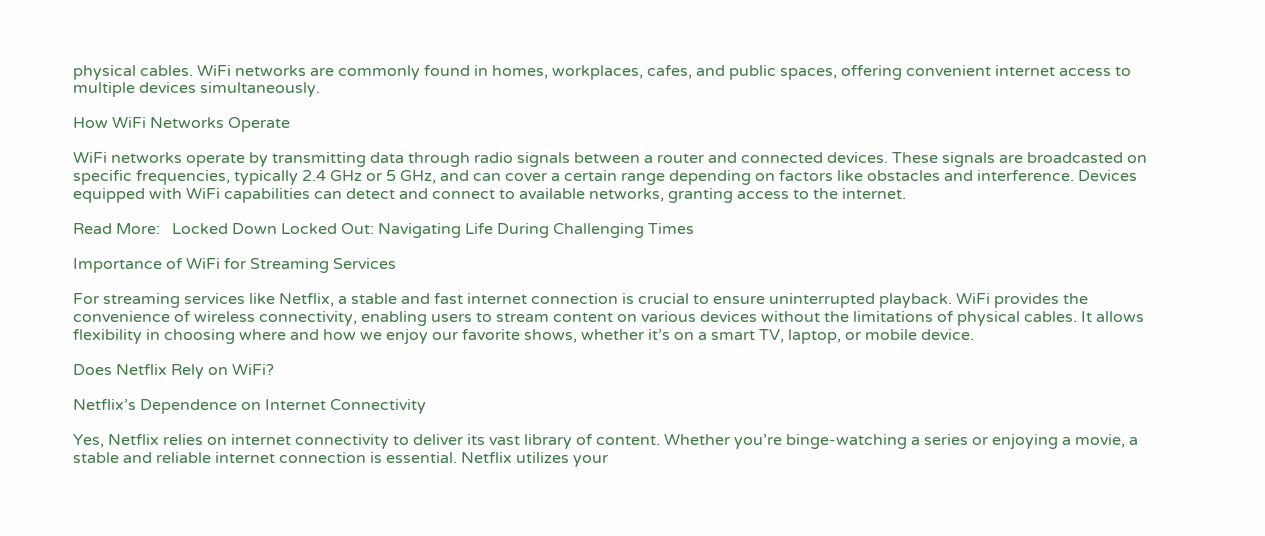physical cables. WiFi networks are commonly found in homes, workplaces, cafes, and public spaces, offering convenient internet access to multiple devices simultaneously.

How WiFi Networks Operate

WiFi networks operate by transmitting data through radio signals between a router and connected devices. These signals are broadcasted on specific frequencies, typically 2.4 GHz or 5 GHz, and can cover a certain range depending on factors like obstacles and interference. Devices equipped with WiFi capabilities can detect and connect to available networks, granting access to the internet.

Read More:   Locked Down Locked Out: Navigating Life During Challenging Times

Importance of WiFi for Streaming Services

For streaming services like Netflix, a stable and fast internet connection is crucial to ensure uninterrupted playback. WiFi provides the convenience of wireless connectivity, enabling users to stream content on various devices without the limitations of physical cables. It allows flexibility in choosing where and how we enjoy our favorite shows, whether it’s on a smart TV, laptop, or mobile device.

Does Netflix Rely on WiFi?

Netflix’s Dependence on Internet Connectivity

Yes, Netflix relies on internet connectivity to deliver its vast library of content. Whether you’re binge-watching a series or enjoying a movie, a stable and reliable internet connection is essential. Netflix utilizes your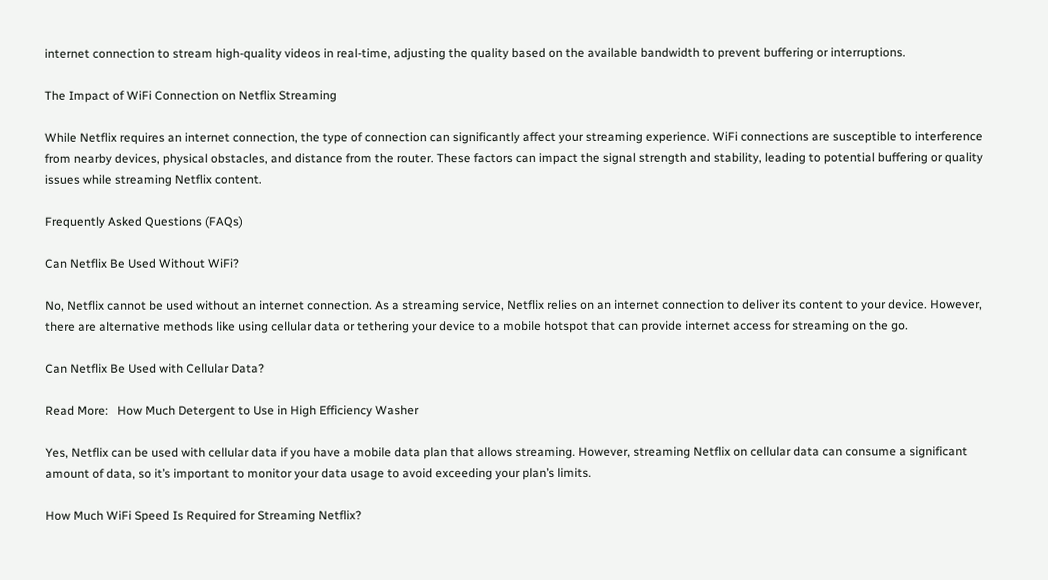internet connection to stream high-quality videos in real-time, adjusting the quality based on the available bandwidth to prevent buffering or interruptions.

The Impact of WiFi Connection on Netflix Streaming

While Netflix requires an internet connection, the type of connection can significantly affect your streaming experience. WiFi connections are susceptible to interference from nearby devices, physical obstacles, and distance from the router. These factors can impact the signal strength and stability, leading to potential buffering or quality issues while streaming Netflix content.

Frequently Asked Questions (FAQs)

Can Netflix Be Used Without WiFi?

No, Netflix cannot be used without an internet connection. As a streaming service, Netflix relies on an internet connection to deliver its content to your device. However, there are alternative methods like using cellular data or tethering your device to a mobile hotspot that can provide internet access for streaming on the go.

Can Netflix Be Used with Cellular Data?

Read More:   How Much Detergent to Use in High Efficiency Washer

Yes, Netflix can be used with cellular data if you have a mobile data plan that allows streaming. However, streaming Netflix on cellular data can consume a significant amount of data, so it’s important to monitor your data usage to avoid exceeding your plan’s limits.

How Much WiFi Speed Is Required for Streaming Netflix?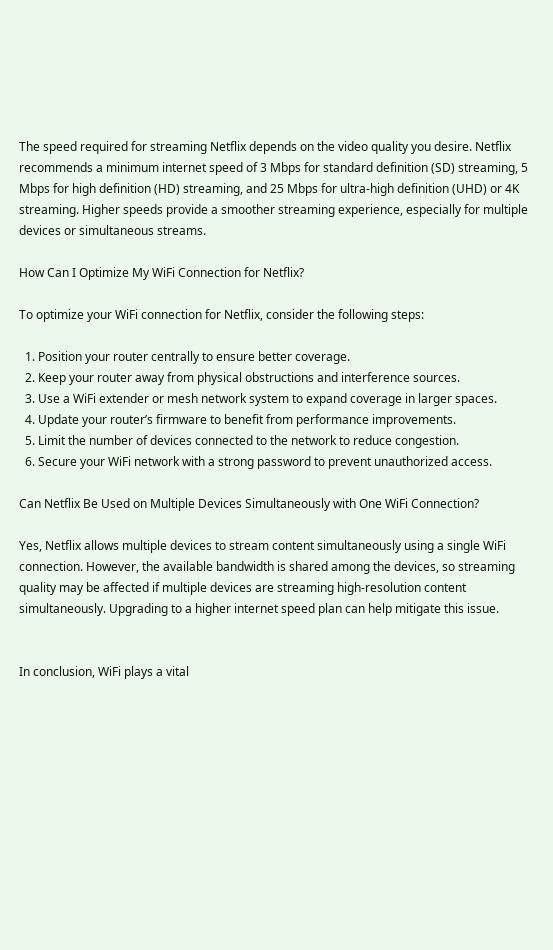The speed required for streaming Netflix depends on the video quality you desire. Netflix recommends a minimum internet speed of 3 Mbps for standard definition (SD) streaming, 5 Mbps for high definition (HD) streaming, and 25 Mbps for ultra-high definition (UHD) or 4K streaming. Higher speeds provide a smoother streaming experience, especially for multiple devices or simultaneous streams.

How Can I Optimize My WiFi Connection for Netflix?

To optimize your WiFi connection for Netflix, consider the following steps:

  1. Position your router centrally to ensure better coverage.
  2. Keep your router away from physical obstructions and interference sources.
  3. Use a WiFi extender or mesh network system to expand coverage in larger spaces.
  4. Update your router’s firmware to benefit from performance improvements.
  5. Limit the number of devices connected to the network to reduce congestion.
  6. Secure your WiFi network with a strong password to prevent unauthorized access.

Can Netflix Be Used on Multiple Devices Simultaneously with One WiFi Connection?

Yes, Netflix allows multiple devices to stream content simultaneously using a single WiFi connection. However, the available bandwidth is shared among the devices, so streaming quality may be affected if multiple devices are streaming high-resolution content simultaneously. Upgrading to a higher internet speed plan can help mitigate this issue.


In conclusion, WiFi plays a vital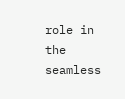role in the seamless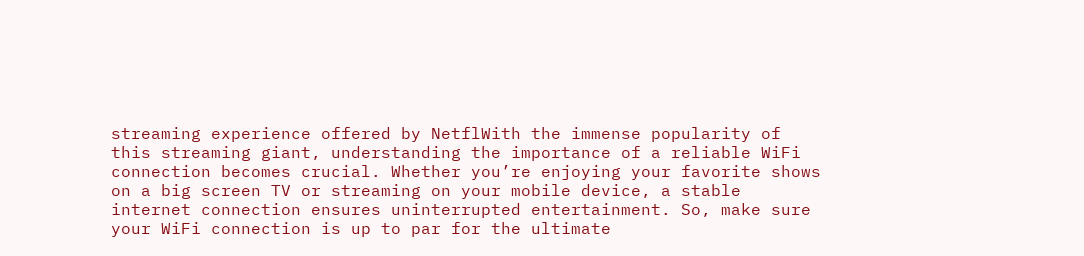streaming experience offered by NetflWith the immense popularity of this streaming giant, understanding the importance of a reliable WiFi connection becomes crucial. Whether you’re enjoying your favorite shows on a big screen TV or streaming on your mobile device, a stable internet connection ensures uninterrupted entertainment. So, make sure your WiFi connection is up to par for the ultimate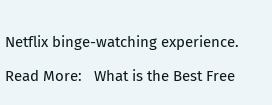Netflix binge-watching experience.

Read More:   What is the Best Free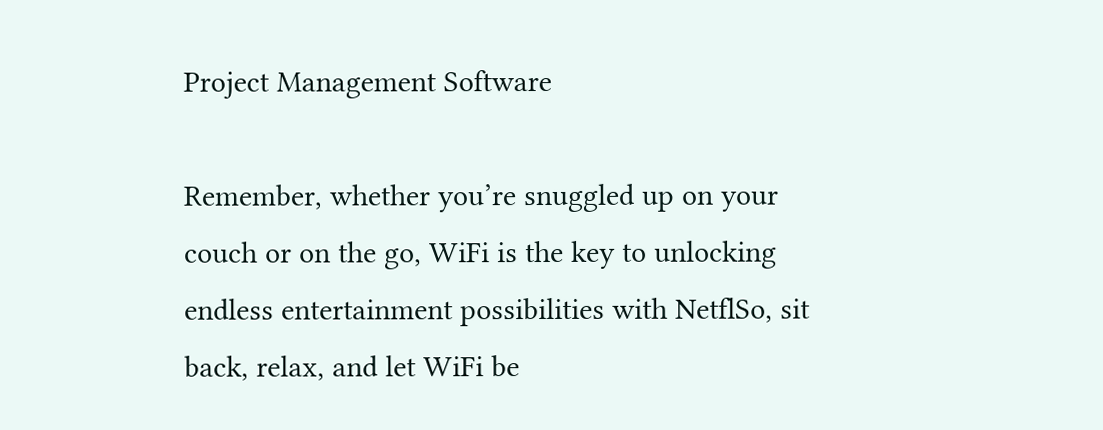Project Management Software

Remember, whether you’re snuggled up on your couch or on the go, WiFi is the key to unlocking endless entertainment possibilities with NetflSo, sit back, relax, and let WiFi be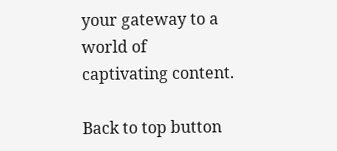your gateway to a world of captivating content.

Back to top button